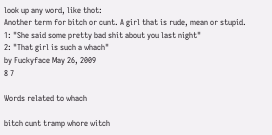look up any word, like thot:
Another term for bitch or cunt. A girl that is rude, mean or stupid.
1: "She said some pretty bad shit about you last night"
2: "That girl is such a whach"
by Fuckyface May 26, 2009
8 7

Words related to whach

bitch cunt tramp whore witch